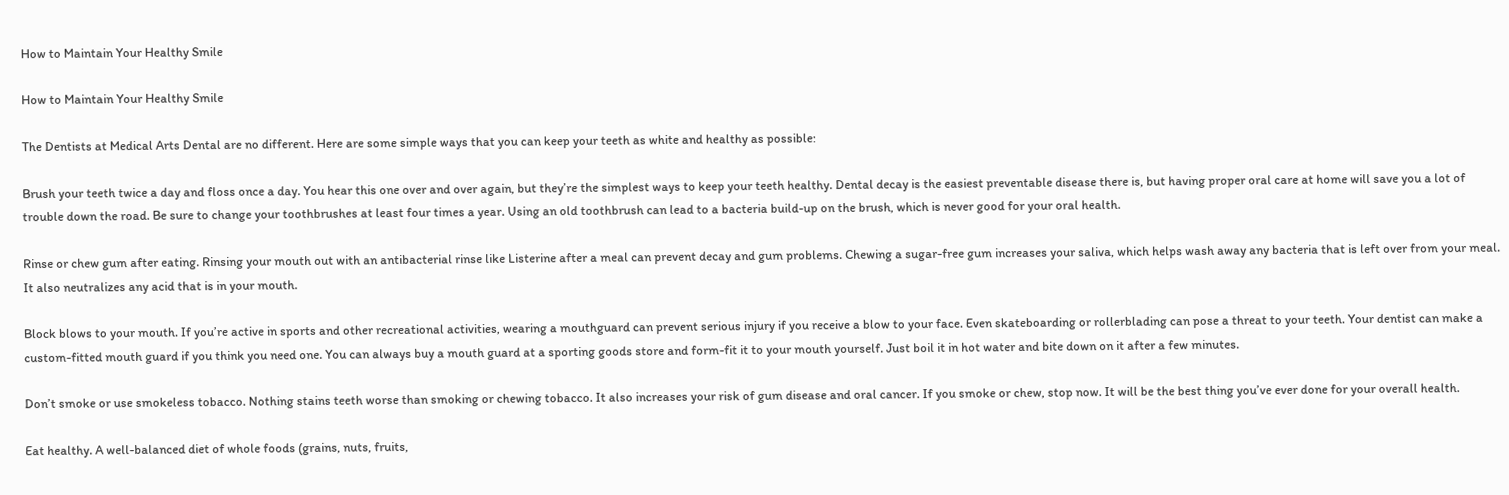How to Maintain Your Healthy Smile

How to Maintain Your Healthy Smile

The Dentists at Medical Arts Dental are no different. Here are some simple ways that you can keep your teeth as white and healthy as possible:

Brush your teeth twice a day and floss once a day. You hear this one over and over again, but they’re the simplest ways to keep your teeth healthy. Dental decay is the easiest preventable disease there is, but having proper oral care at home will save you a lot of trouble down the road. Be sure to change your toothbrushes at least four times a year. Using an old toothbrush can lead to a bacteria build-up on the brush, which is never good for your oral health.

Rinse or chew gum after eating. Rinsing your mouth out with an antibacterial rinse like Listerine after a meal can prevent decay and gum problems. Chewing a sugar-free gum increases your saliva, which helps wash away any bacteria that is left over from your meal. It also neutralizes any acid that is in your mouth.

Block blows to your mouth. If you’re active in sports and other recreational activities, wearing a mouthguard can prevent serious injury if you receive a blow to your face. Even skateboarding or rollerblading can pose a threat to your teeth. Your dentist can make a custom-fitted mouth guard if you think you need one. You can always buy a mouth guard at a sporting goods store and form-fit it to your mouth yourself. Just boil it in hot water and bite down on it after a few minutes.

Don’t smoke or use smokeless tobacco. Nothing stains teeth worse than smoking or chewing tobacco. It also increases your risk of gum disease and oral cancer. If you smoke or chew, stop now. It will be the best thing you’ve ever done for your overall health.

Eat healthy. A well-balanced diet of whole foods (grains, nuts, fruits,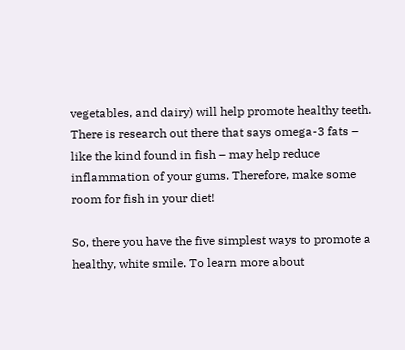vegetables, and dairy) will help promote healthy teeth. There is research out there that says omega-3 fats – like the kind found in fish – may help reduce inflammation of your gums. Therefore, make some room for fish in your diet!

So, there you have the five simplest ways to promote a healthy, white smile. To learn more about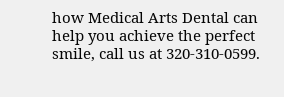how Medical Arts Dental can help you achieve the perfect smile, call us at 320-310-0599.